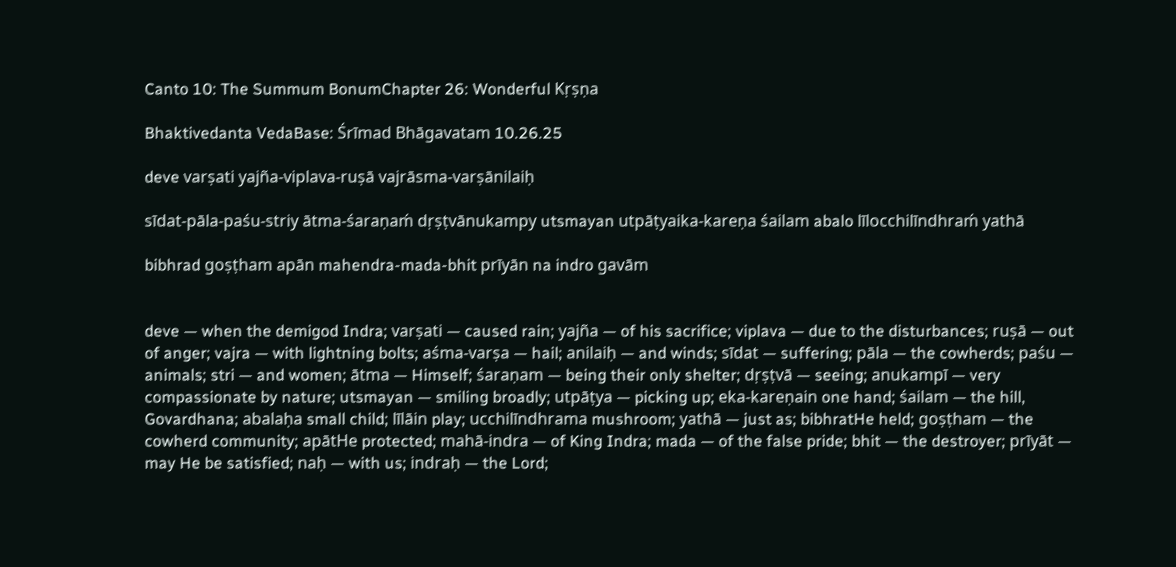Canto 10: The Summum BonumChapter 26: Wonderful Kṛṣṇa

Bhaktivedanta VedaBase: Śrīmad Bhāgavatam 10.26.25

deve varṣati yajña-viplava-ruṣā vajrāsma-varṣānilaiḥ

sīdat-pāla-paśu-striy ātma-śaraṇaḿ dṛṣṭvānukampy utsmayan utpāṭyaika-kareṇa śailam abalo līlocchilīndhraḿ yathā

bibhrad goṣṭham apān mahendra-mada-bhit prīyān na indro gavām


deve — when the demigod Indra; varṣati — caused rain; yajña — of his sacrifice; viplava — due to the disturbances; ruṣā — out of anger; vajra — with lightning bolts; aśma-varṣa — hail; anilaiḥ — and winds; sīdat — suffering; pāla — the cowherds; paśu — animals; stri — and women; ātma — Himself; śaraṇam — being their only shelter; dṛṣṭvā — seeing; anukampī — very compassionate by nature; utsmayan — smiling broadly; utpāṭya — picking up; eka-kareṇain one hand; śailam — the hill, Govardhana; abalaḥa small child; līlāin play; ucchilīndhrama mushroom; yathā — just as; bibhratHe held; goṣṭham — the cowherd community; apātHe protected; mahā-indra — of King Indra; mada — of the false pride; bhit — the destroyer; prīyāt — may He be satisfied; naḥ — with us; indraḥ — the Lord;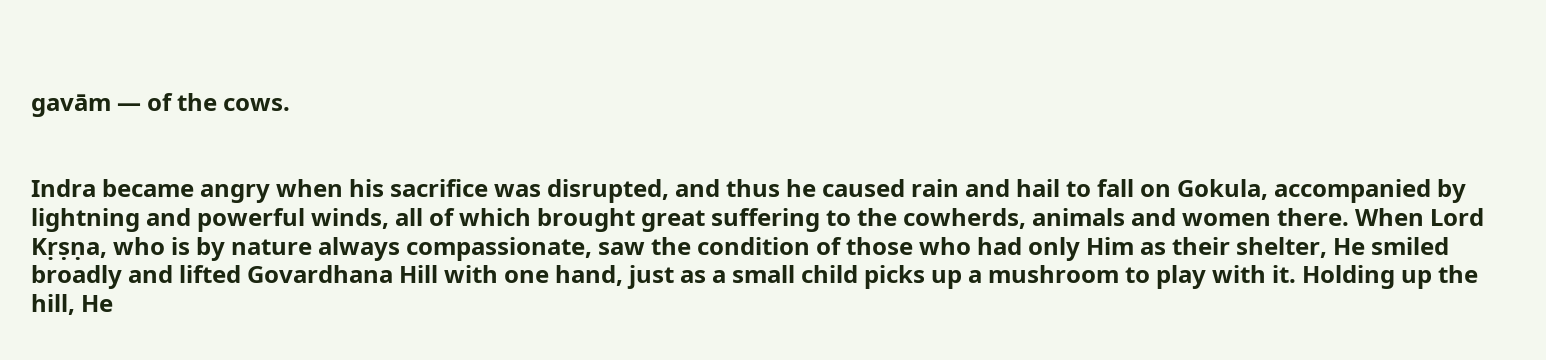gavām — of the cows.


Indra became angry when his sacrifice was disrupted, and thus he caused rain and hail to fall on Gokula, accompanied by lightning and powerful winds, all of which brought great suffering to the cowherds, animals and women there. When Lord Kṛṣṇa, who is by nature always compassionate, saw the condition of those who had only Him as their shelter, He smiled broadly and lifted Govardhana Hill with one hand, just as a small child picks up a mushroom to play with it. Holding up the hill, He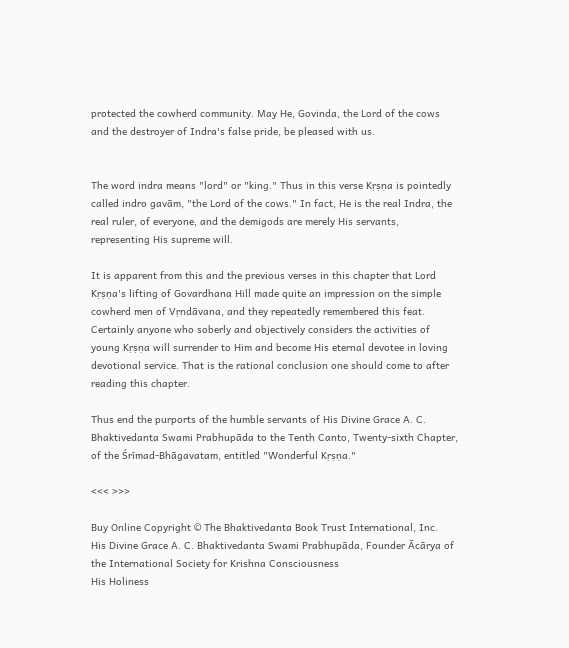protected the cowherd community. May He, Govinda, the Lord of the cows and the destroyer of Indra's false pride, be pleased with us.


The word indra means "lord" or "king." Thus in this verse Kṛṣṇa is pointedly called indro gavām, "the Lord of the cows." In fact, He is the real Indra, the real ruler, of everyone, and the demigods are merely His servants, representing His supreme will.

It is apparent from this and the previous verses in this chapter that Lord Kṛṣṇa's lifting of Govardhana Hill made quite an impression on the simple cowherd men of Vṛndāvana, and they repeatedly remembered this feat. Certainly anyone who soberly and objectively considers the activities of young Kṛṣṇa will surrender to Him and become His eternal devotee in loving devotional service. That is the rational conclusion one should come to after reading this chapter.

Thus end the purports of the humble servants of His Divine Grace A. C. Bhaktivedanta Swami Prabhupāda to the Tenth Canto, Twenty-sixth Chapter, of the Śrīmad-Bhāgavatam, entitled "Wonderful Kṛṣṇa."

<<< >>>

Buy Online Copyright © The Bhaktivedanta Book Trust International, Inc.
His Divine Grace A. C. Bhaktivedanta Swami Prabhupāda, Founder Ācārya of the International Society for Krishna Consciousness
His Holiness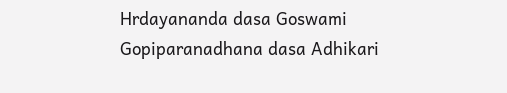Hrdayananda dasa Goswami
Gopiparanadhana dasa Adhikari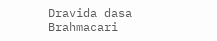Dravida dasa Brahmacari